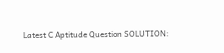Latest C Aptitude Question SOLUTION: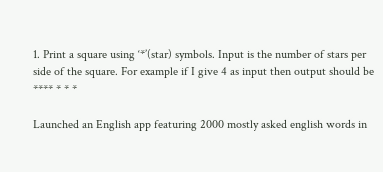1. Print a square using ‘*’(star) symbols. Input is the number of stars per side of the square. For example if I give 4 as input then output should be **** * * *

Launched an English app featuring 2000 mostly asked english words in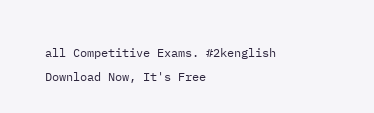all Competitive Exams. #2kenglish Download Now, It's Free